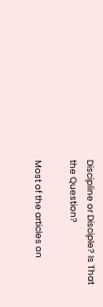Discipline or Disciple? Is That the Question?

Most of the articles on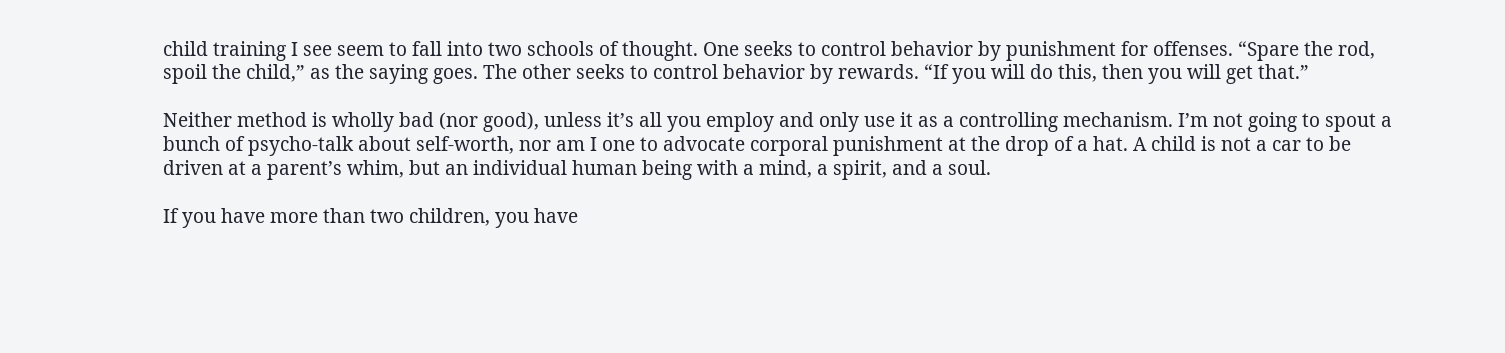child training I see seem to fall into two schools of thought. One seeks to control behavior by punishment for offenses. “Spare the rod, spoil the child,” as the saying goes. The other seeks to control behavior by rewards. “If you will do this, then you will get that.”

Neither method is wholly bad (nor good), unless it’s all you employ and only use it as a controlling mechanism. I’m not going to spout a bunch of psycho-talk about self-worth, nor am I one to advocate corporal punishment at the drop of a hat. A child is not a car to be driven at a parent’s whim, but an individual human being with a mind, a spirit, and a soul.

If you have more than two children, you have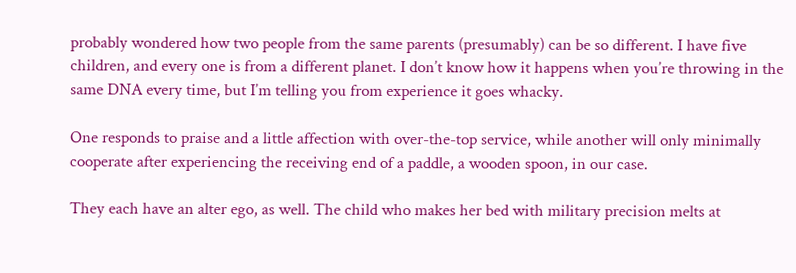probably wondered how two people from the same parents (presumably) can be so different. I have five children, and every one is from a different planet. I don’t know how it happens when you’re throwing in the same DNA every time, but I’m telling you from experience it goes whacky.

One responds to praise and a little affection with over-the-top service, while another will only minimally cooperate after experiencing the receiving end of a paddle, a wooden spoon, in our case.

They each have an alter ego, as well. The child who makes her bed with military precision melts at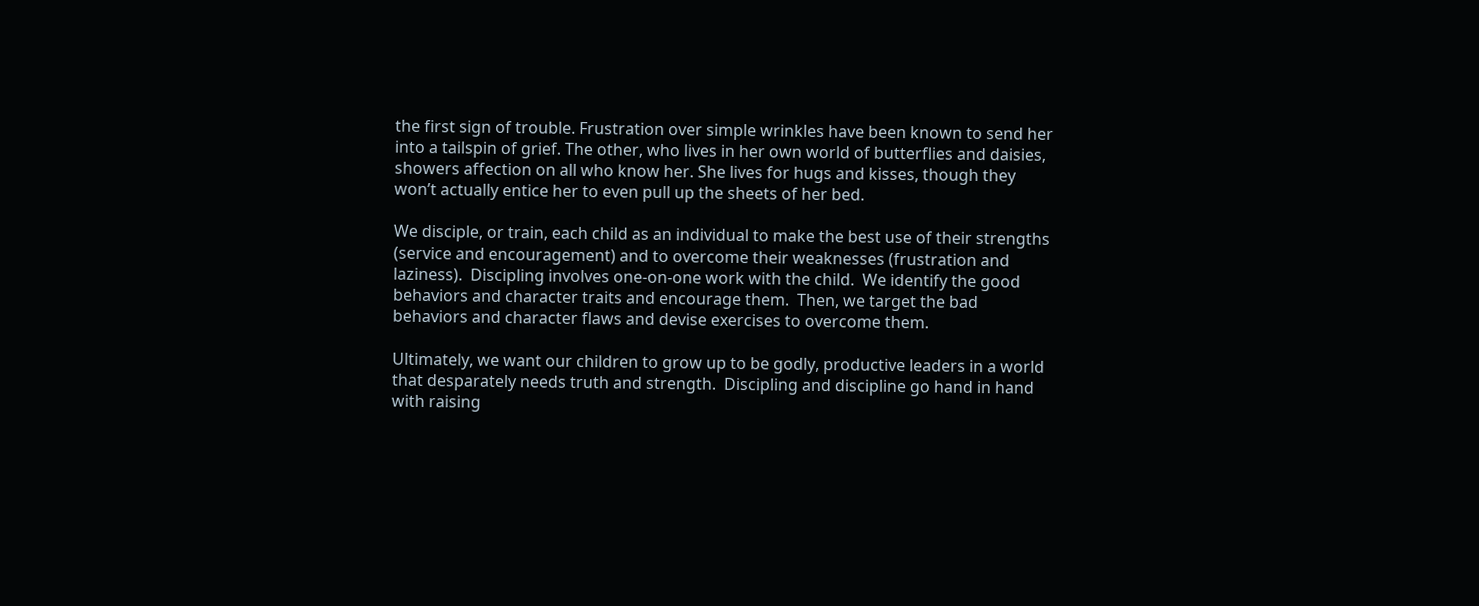the first sign of trouble. Frustration over simple wrinkles have been known to send her into a tailspin of grief. The other, who lives in her own world of butterflies and daisies, showers affection on all who know her. She lives for hugs and kisses, though they won’t actually entice her to even pull up the sheets of her bed.

We disciple, or train, each child as an individual to make the best use of their strengths (service and encouragement) and to overcome their weaknesses (frustration and laziness).  Discipling involves one-on-one work with the child.  We identify the good behaviors and character traits and encourage them.  Then, we target the bad behaviors and character flaws and devise exercises to overcome them.

Ultimately, we want our children to grow up to be godly, productive leaders in a world that desparately needs truth and strength.  Discipling and discipline go hand in hand with raising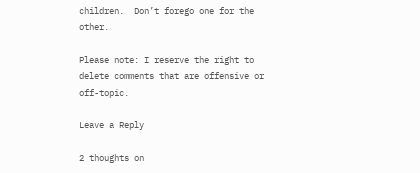children.  Don’t forego one for the other.

Please note: I reserve the right to delete comments that are offensive or off-topic.

Leave a Reply

2 thoughts on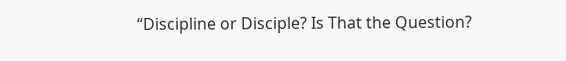“Discipline or Disciple? Is That the Question?